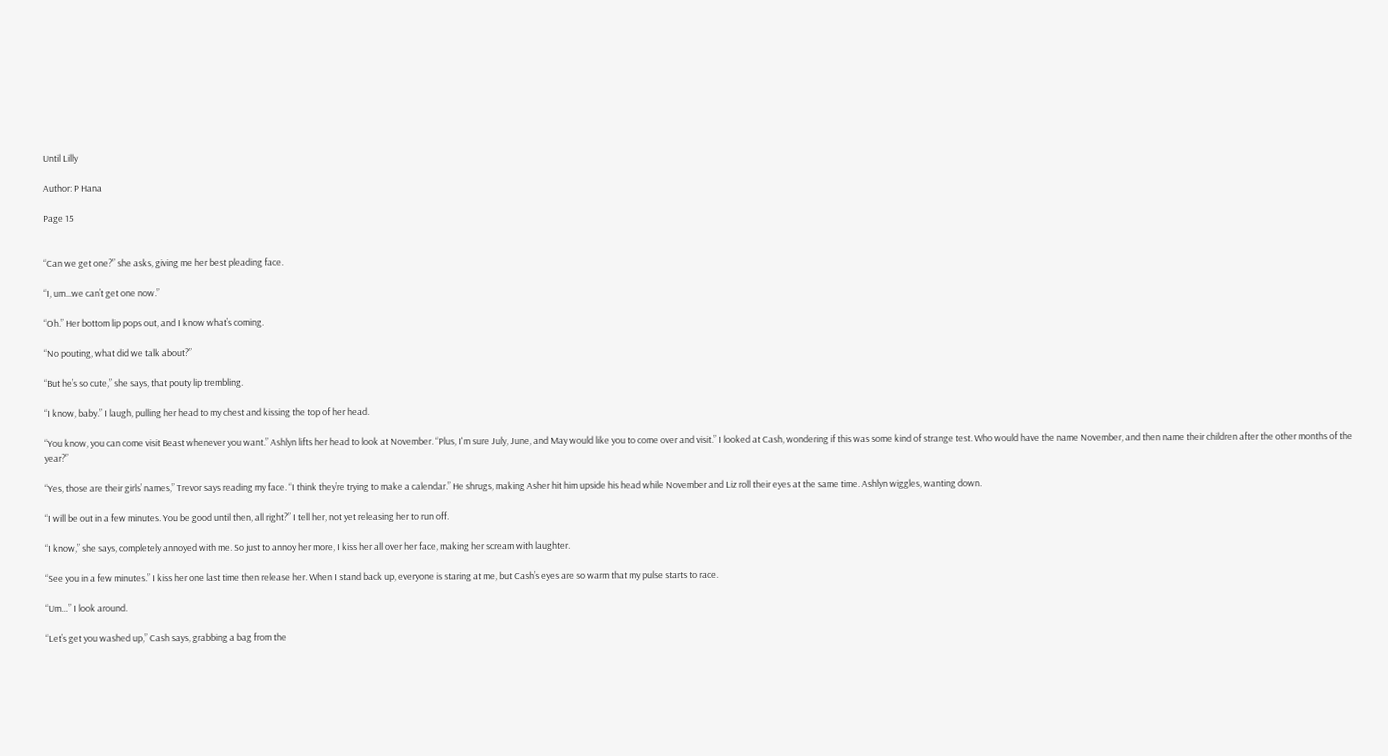Until Lilly

Author: P Hana

Page 15


“Can we get one?” she asks, giving me her best pleading face.

“I, um...we can’t get one now.”

“Oh.” Her bottom lip pops out, and I know what’s coming.

“No pouting, what did we talk about?”

“But he’s so cute,” she says, that pouty lip trembling.

“I know, baby.” I laugh, pulling her head to my chest and kissing the top of her head.

“You know, you can come visit Beast whenever you want.” Ashlyn lifts her head to look at November. “Plus, I'm sure July, June, and May would like you to come over and visit.” I looked at Cash, wondering if this was some kind of strange test. Who would have the name November, and then name their children after the other months of the year?”

“Yes, those are their girls’ names,” Trevor says reading my face. “I think they’re trying to make a calendar.” He shrugs, making Asher hit him upside his head while November and Liz roll their eyes at the same time. Ashlyn wiggles, wanting down.

“I will be out in a few minutes. You be good until then, all right?” I tell her, not yet releasing her to run off.

“I know,” she says, completely annoyed with me. So just to annoy her more, I kiss her all over her face, making her scream with laughter.

“See you in a few minutes.” I kiss her one last time then release her. When I stand back up, everyone is staring at me, but Cash’s eyes are so warm that my pulse starts to race.

“Um…” I look around.

“Let’s get you washed up,” Cash says, grabbing a bag from the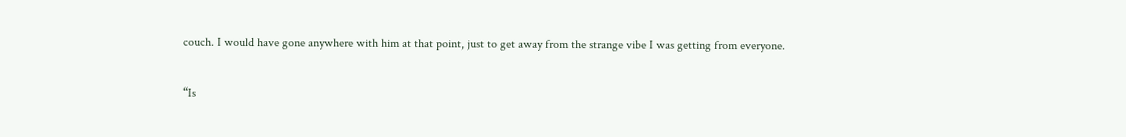couch. I would have gone anywhere with him at that point, just to get away from the strange vibe I was getting from everyone.

“Is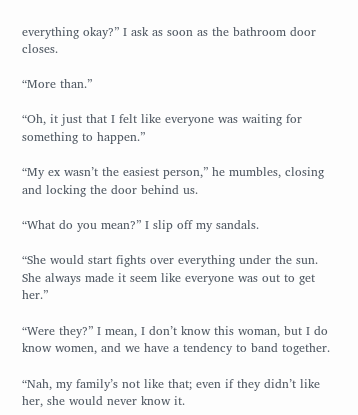everything okay?” I ask as soon as the bathroom door closes.

“More than.”

“Oh, it just that I felt like everyone was waiting for something to happen.”

“My ex wasn’t the easiest person,” he mumbles, closing and locking the door behind us.

“What do you mean?” I slip off my sandals.

“She would start fights over everything under the sun. She always made it seem like everyone was out to get her.”

“Were they?” I mean, I don’t know this woman, but I do know women, and we have a tendency to band together.

“Nah, my family’s not like that; even if they didn’t like her, she would never know it.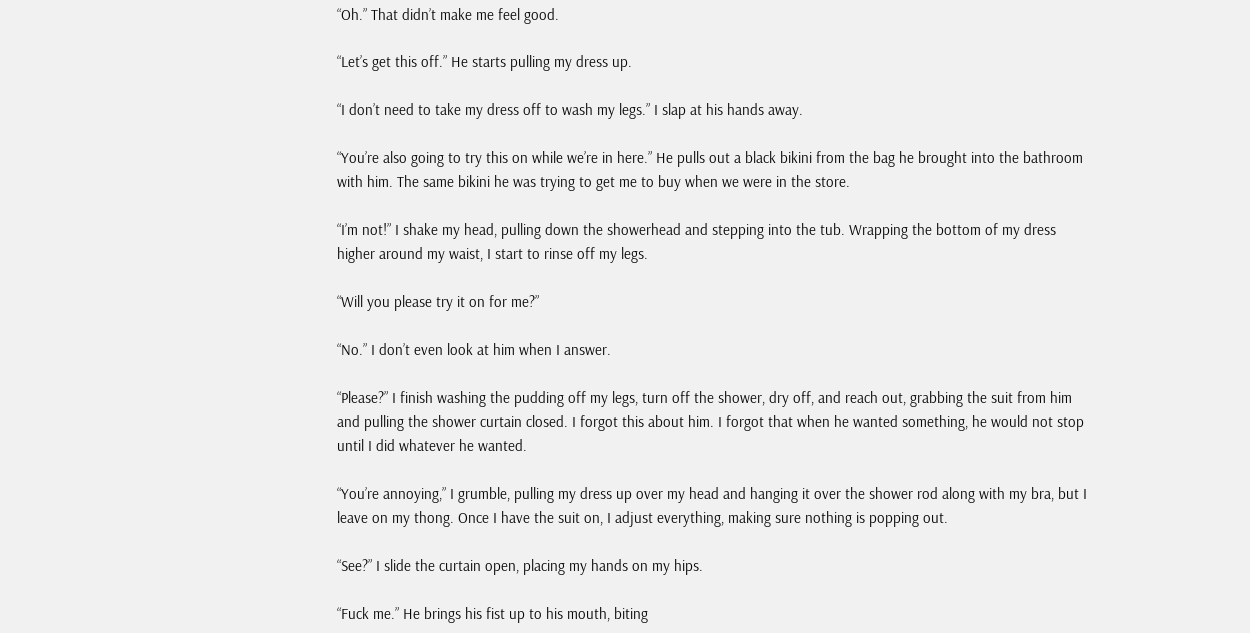“Oh.” That didn’t make me feel good.

“Let’s get this off.” He starts pulling my dress up.

“I don’t need to take my dress off to wash my legs.” I slap at his hands away.

“You’re also going to try this on while we’re in here.” He pulls out a black bikini from the bag he brought into the bathroom with him. The same bikini he was trying to get me to buy when we were in the store.

“I’m not!” I shake my head, pulling down the showerhead and stepping into the tub. Wrapping the bottom of my dress higher around my waist, I start to rinse off my legs.

“Will you please try it on for me?”

“No.” I don’t even look at him when I answer.

“Please?” I finish washing the pudding off my legs, turn off the shower, dry off, and reach out, grabbing the suit from him and pulling the shower curtain closed. I forgot this about him. I forgot that when he wanted something, he would not stop until I did whatever he wanted.

“You’re annoying,” I grumble, pulling my dress up over my head and hanging it over the shower rod along with my bra, but I leave on my thong. Once I have the suit on, I adjust everything, making sure nothing is popping out.

“See?” I slide the curtain open, placing my hands on my hips.

“Fuck me.” He brings his fist up to his mouth, biting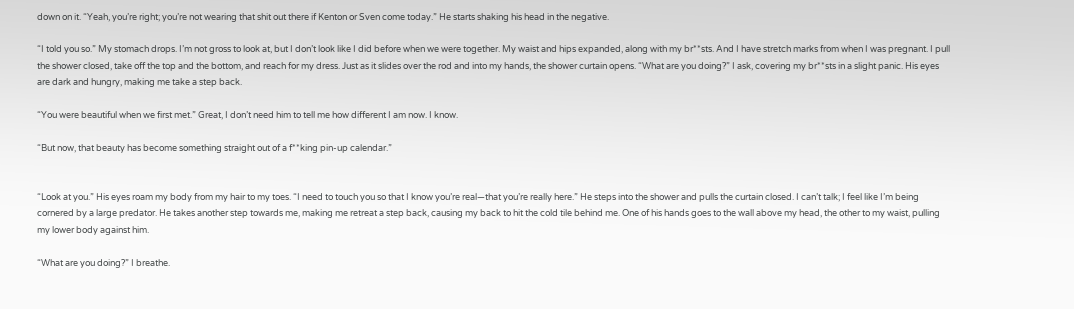down on it. “Yeah, you’re right; you’re not wearing that shit out there if Kenton or Sven come today.” He starts shaking his head in the negative.

“I told you so.” My stomach drops. I’m not gross to look at, but I don’t look like I did before when we were together. My waist and hips expanded, along with my br**sts. And I have stretch marks from when I was pregnant. I pull the shower closed, take off the top and the bottom, and reach for my dress. Just as it slides over the rod and into my hands, the shower curtain opens. “What are you doing?” I ask, covering my br**sts in a slight panic. His eyes are dark and hungry, making me take a step back.

“You were beautiful when we first met.” Great, I don’t need him to tell me how different I am now. I know.

“But now, that beauty has become something straight out of a f**king pin-up calendar.”


“Look at you.” His eyes roam my body from my hair to my toes. “I need to touch you so that I know you’re real—that you’re really here.” He steps into the shower and pulls the curtain closed. I can’t talk; I feel like I’m being cornered by a large predator. He takes another step towards me, making me retreat a step back, causing my back to hit the cold tile behind me. One of his hands goes to the wall above my head, the other to my waist, pulling my lower body against him.

“What are you doing?” I breathe.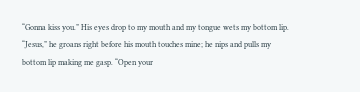“Gonna kiss you.” His eyes drop to my mouth and my tongue wets my bottom lip. “Jesus,” he groans right before his mouth touches mine; he nips and pulls my bottom lip making me gasp. “Open your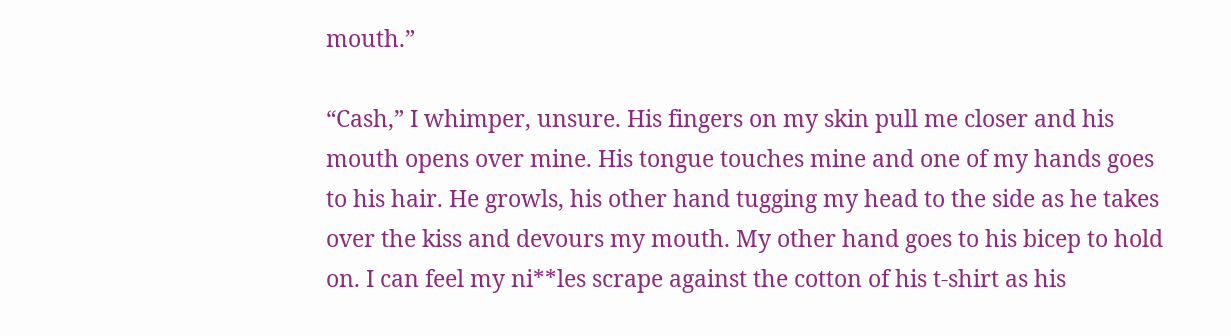mouth.”

“Cash,” I whimper, unsure. His fingers on my skin pull me closer and his mouth opens over mine. His tongue touches mine and one of my hands goes to his hair. He growls, his other hand tugging my head to the side as he takes over the kiss and devours my mouth. My other hand goes to his bicep to hold on. I can feel my ni**les scrape against the cotton of his t-shirt as his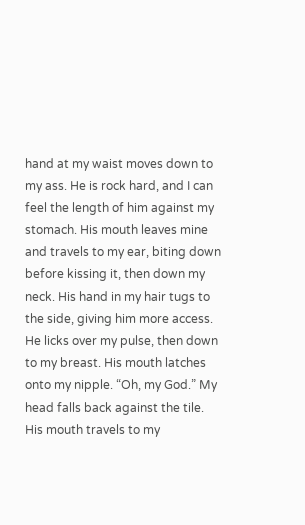hand at my waist moves down to my ass. He is rock hard, and I can feel the length of him against my stomach. His mouth leaves mine and travels to my ear, biting down before kissing it, then down my neck. His hand in my hair tugs to the side, giving him more access. He licks over my pulse, then down to my breast. His mouth latches onto my nipple. “Oh, my God.” My head falls back against the tile. His mouth travels to my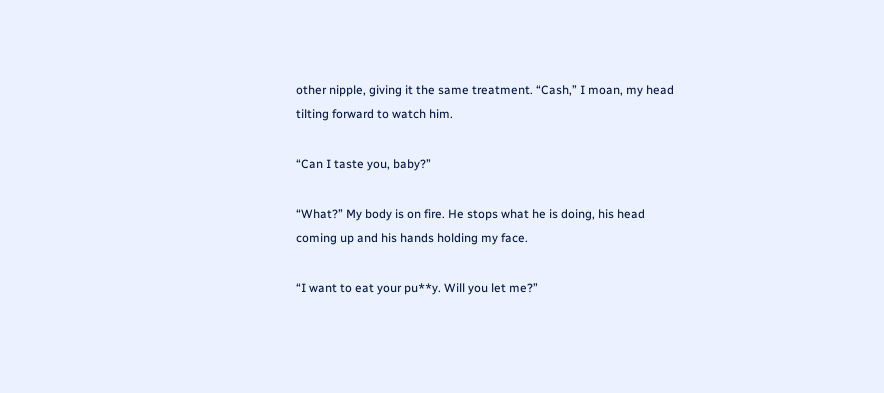other nipple, giving it the same treatment. “Cash,” I moan, my head tilting forward to watch him.

“Can I taste you, baby?”

“What?” My body is on fire. He stops what he is doing, his head coming up and his hands holding my face.

“I want to eat your pu**y. Will you let me?”